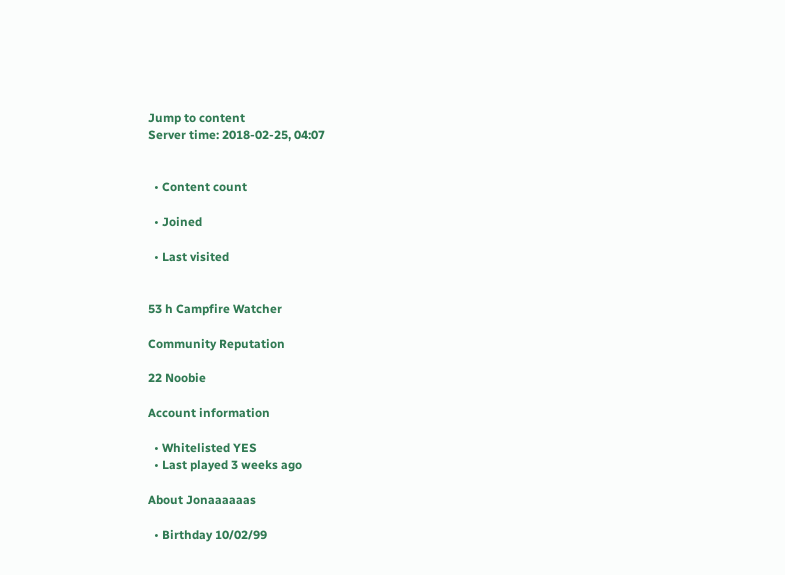Jump to content
Server time: 2018-02-25, 04:07


  • Content count

  • Joined

  • Last visited


53 h Campfire Watcher

Community Reputation

22 Noobie

Account information

  • Whitelisted YES
  • Last played 3 weeks ago

About Jonaaaaaas

  • Birthday 10/02/99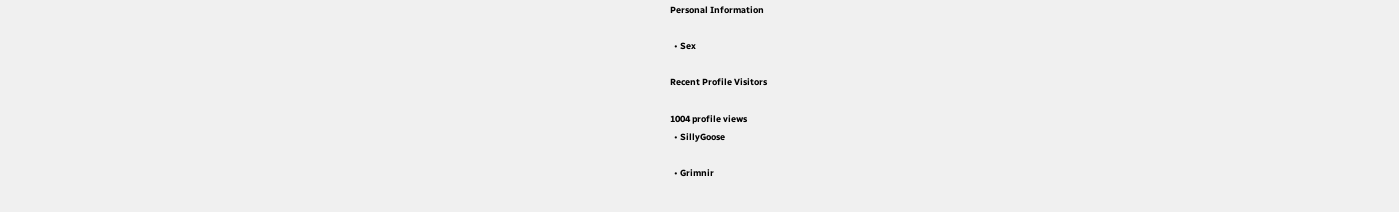Personal Information

  • Sex

Recent Profile Visitors

1004 profile views
  • SillyGoose

  • Grimnir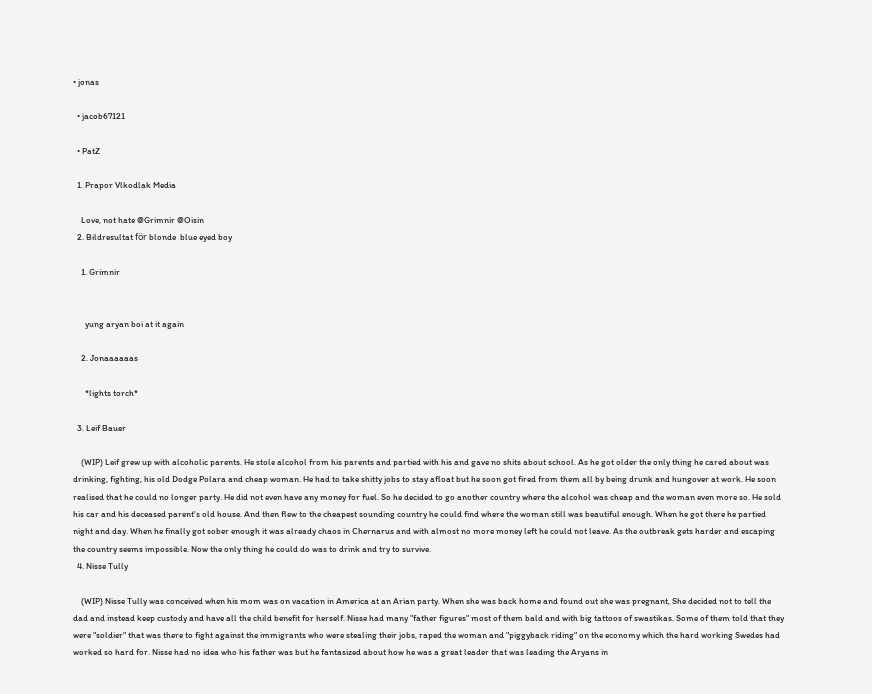• jonas

  • jacob67121

  • PatZ

  1. Prapor Vlkodlak Media

    Love, not hate @Grimnir @Oisin
  2. Bildresultat för blonde  blue eyed boy

    1. Grimnir


      yung aryan boi at it again

    2. Jonaaaaaas

      *lights torch*

  3. Leif Bauer

    (WIP) Leif grew up with alcoholic parents. He stole alcohol from his parents and partied with his and gave no shits about school. As he got older the only thing he cared about was drinking, fighting, his old Dodge Polara and cheap woman. He had to take shitty jobs to stay afloat but he soon got fired from them all by being drunk and hungover at work. He soon realised that he could no longer party. He did not even have any money for fuel. So he decided to go another country where the alcohol was cheap and the woman even more so. He sold his car and his deceased parent's old house. And then flew to the cheapest sounding country he could find where the woman still was beautiful enough. When he got there he partied night and day. When he finally got sober enough it was already chaos in Chernarus and with almost no more money left he could not leave. As the outbreak gets harder and escaping the country seems impossible. Now the only thing he could do was to drink and try to survive.
  4. Nisse Tully

    (WIP) Nisse Tully was conceived when his mom was on vacation in America at an Arian party. When she was back home and found out she was pregnant, She decided not to tell the dad and instead keep custody and have all the child benefit for herself. Nisse had many "father figures" most of them bald and with big tattoos of swastikas. Some of them told that they were "soldier" that was there to fight against the immigrants who were stealing their jobs, raped the woman and "piggyback riding" on the economy which the hard working Swedes had worked so hard for. Nisse had no idea who his father was but he fantasized about how he was a great leader that was leading the Aryans in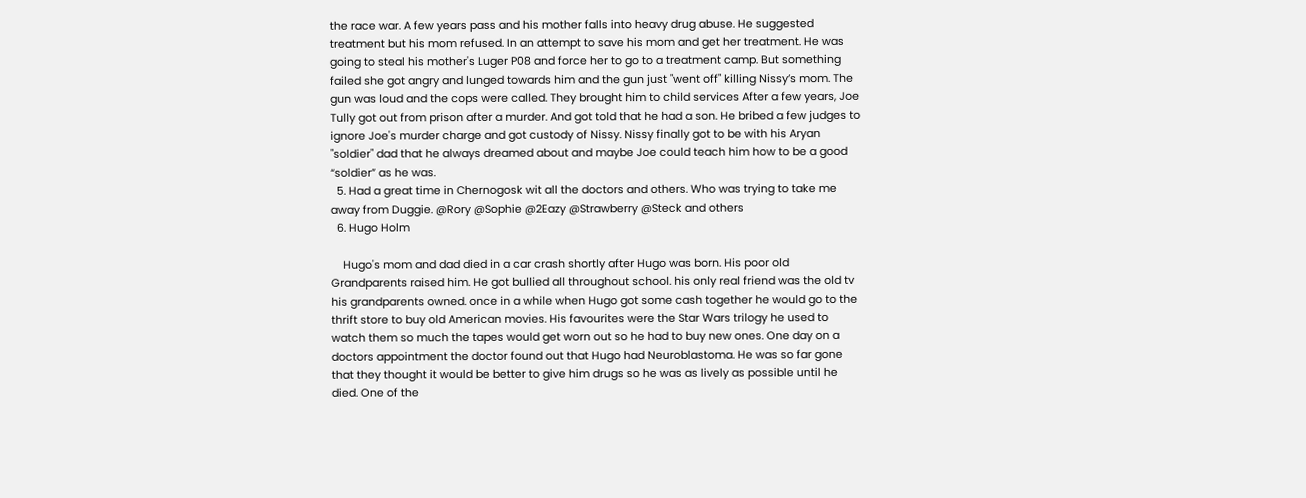the race war. A few years pass and his mother falls into heavy drug abuse. He suggested treatment but his mom refused. In an attempt to save his mom and get her treatment. He was going to steal his mother's Luger P08 and force her to go to a treatment camp. But something failed she got angry and lunged towards him and the gun just "went off" killing Nissy’s mom. The gun was loud and the cops were called. They brought him to child services After a few years, Joe Tully got out from prison after a murder. And got told that he had a son. He bribed a few judges to ignore Joe's murder charge and got custody of Nissy. Nissy finally got to be with his Aryan "soldier" dad that he always dreamed about and maybe Joe could teach him how to be a good “soldier” as he was.
  5. Had a great time in Chernogosk wit all the doctors and others. Who was trying to take me away from Duggie. @Rory @Sophie @2Eazy @Strawberry @Steck and others
  6. Hugo Holm

    Hugo's mom and dad died in a car crash shortly after Hugo was born. His poor old Grandparents raised him. He got bullied all throughout school. his only real friend was the old tv his grandparents owned. once in a while when Hugo got some cash together he would go to the thrift store to buy old American movies. His favourites were the Star Wars trilogy he used to watch them so much the tapes would get worn out so he had to buy new ones. One day on a doctors appointment the doctor found out that Hugo had Neuroblastoma. He was so far gone that they thought it would be better to give him drugs so he was as lively as possible until he died. One of the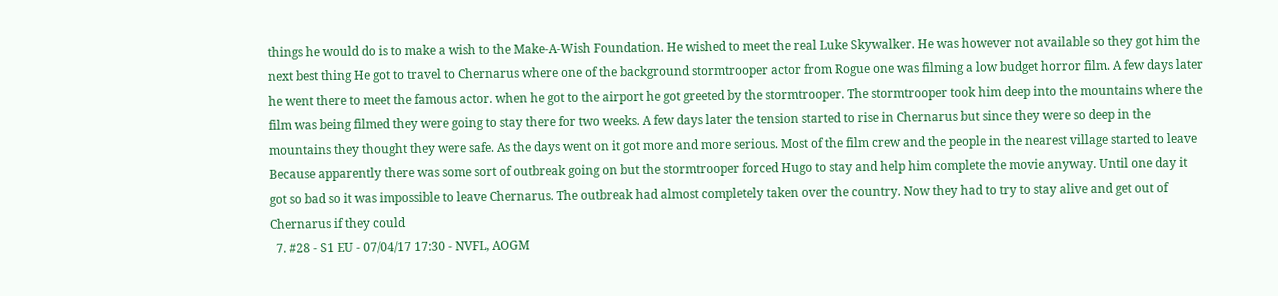things he would do is to make a wish to the Make-A-Wish Foundation. He wished to meet the real Luke Skywalker. He was however not available so they got him the next best thing He got to travel to Chernarus where one of the background stormtrooper actor from Rogue one was filming a low budget horror film. A few days later he went there to meet the famous actor. when he got to the airport he got greeted by the stormtrooper. The stormtrooper took him deep into the mountains where the film was being filmed they were going to stay there for two weeks. A few days later the tension started to rise in Chernarus but since they were so deep in the mountains they thought they were safe. As the days went on it got more and more serious. Most of the film crew and the people in the nearest village started to leave Because apparently there was some sort of outbreak going on but the stormtrooper forced Hugo to stay and help him complete the movie anyway. Until one day it got so bad so it was impossible to leave Chernarus. The outbreak had almost completely taken over the country. Now they had to try to stay alive and get out of Chernarus if they could
  7. #28 - S1 EU - 07/04/17 17:30 - NVFL, AOGM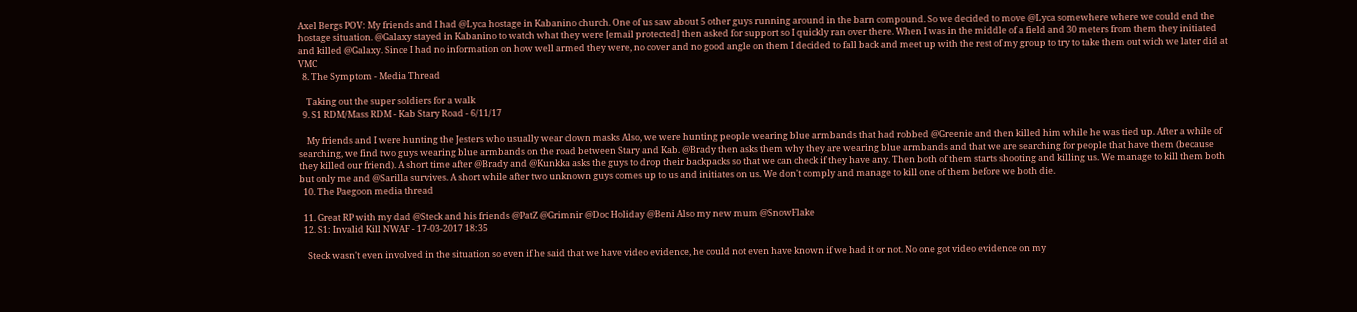Axel Bergs POV: My friends and I had @Lyca hostage in Kabanino church. One of us saw about 5 other guys running around in the barn compound. So we decided to move @Lyca somewhere where we could end the hostage situation. @Galaxy stayed in Kabanino to watch what they were [email protected] then asked for support so I quickly ran over there. When I was in the middle of a field and 30 meters from them they initiated and killed @Galaxy. Since I had no information on how well armed they were, no cover and no good angle on them I decided to fall back and meet up with the rest of my group to try to take them out wich we later did at VMC
  8. The Symptom - Media Thread

    Taking out the super soldiers for a walk
  9. S1 RDM/Mass RDM - Kab Stary Road - 6/11/17

    My friends and I were hunting the Jesters who usually wear clown masks Also, we were hunting people wearing blue armbands that had robbed @Greenie and then killed him while he was tied up. After a while of searching, we find two guys wearing blue armbands on the road between Stary and Kab. @Brady then asks them why they are wearing blue armbands and that we are searching for people that have them (because they killed our friend). A short time after @Brady and @Kunkka asks the guys to drop their backpacks so that we can check if they have any. Then both of them starts shooting and killing us. We manage to kill them both but only me and @Sarilla survives. A short while after two unknown guys comes up to us and initiates on us. We don't comply and manage to kill one of them before we both die.
  10. The Paegoon media thread

  11. Great RP with my dad @Steck and his friends @PatZ @Grimnir @Doc Holiday @Beni Also my new mum @SnowFlake
  12. S1: Invalid Kill NWAF - 17-03-2017 18:35

    Steck wasn't even involved in the situation so even if he said that we have video evidence, he could not even have known if we had it or not. No one got video evidence on my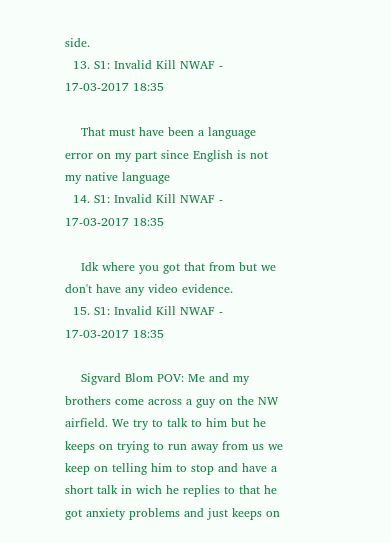side.
  13. S1: Invalid Kill NWAF - 17-03-2017 18:35

    That must have been a language error on my part since English is not my native language
  14. S1: Invalid Kill NWAF - 17-03-2017 18:35

    Idk where you got that from but we don't have any video evidence.
  15. S1: Invalid Kill NWAF - 17-03-2017 18:35

    Sigvard Blom POV: Me and my brothers come across a guy on the NW airfield. We try to talk to him but he keeps on trying to run away from us we keep on telling him to stop and have a short talk in wich he replies to that he got anxiety problems and just keeps on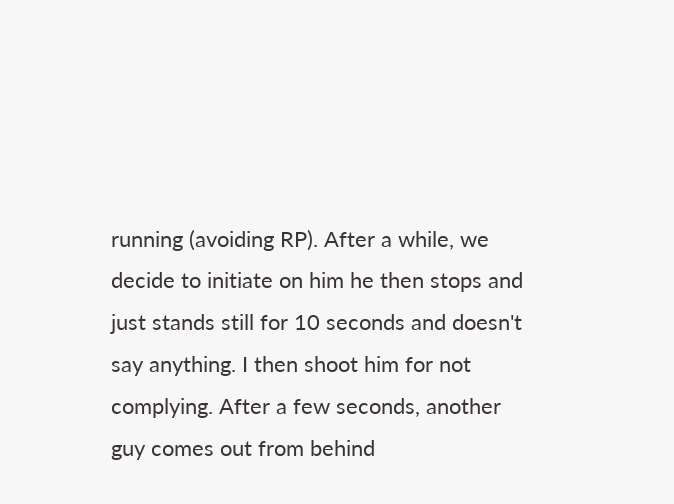running (avoiding RP). After a while, we decide to initiate on him he then stops and just stands still for 10 seconds and doesn't say anything. I then shoot him for not complying. After a few seconds, another guy comes out from behind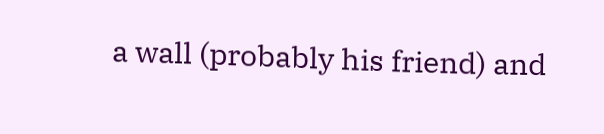a wall (probably his friend) and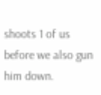shoots 1 of us before we also gun him down.